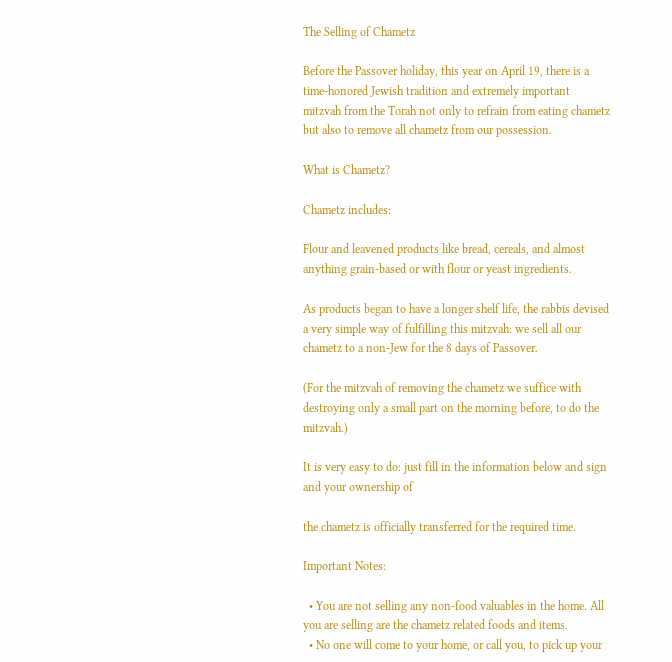The Selling of Chametz

Before the Passover holiday, this year on April 19, there is a time-honored Jewish tradition and extremely important mitzvah from the Torah not only to refrain from eating chametz but also to remove all chametz from our possession.

What is Chametz?

Chametz includes:

Flour and leavened products like bread, cereals, and almost anything grain-based or with flour or yeast ingredients.

As products began to have a longer shelf life, the rabbis devised a very simple way of fulfilling this mitzvah: we sell all our chametz to a non-Jew for the 8 days of Passover.

(For the mitzvah of removing the chametz we suffice with destroying only a small part on the morning before, to do the mitzvah.)

It is very easy to do: just fill in the information below and sign and your ownership of

the chametz is officially transferred for the required time.

Important Notes:

  • You are not selling any non-food valuables in the home. All you are selling are the chametz related foods and items.
  • No one will come to your home, or call you, to pick up your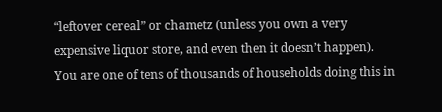“leftover cereal” or chametz (unless you own a very expensive liquor store, and even then it doesn’t happen). You are one of tens of thousands of households doing this in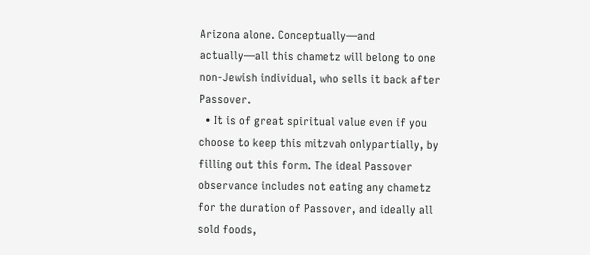Arizona alone. Conceptually—and actually—all this chametz will belong to one non-Jewish individual, who sells it back after Passover.
  • It is of great spiritual value even if you choose to keep this mitzvah onlypartially, by filling out this form. The ideal Passover observance includes not eating any chametz for the duration of Passover, and ideally all sold foods,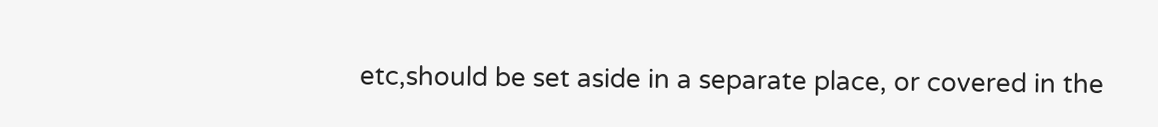etc,should be set aside in a separate place, or covered in the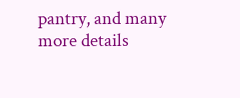pantry, and many more details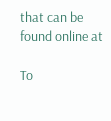that can be found online at

To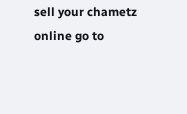sell your chametz online go to